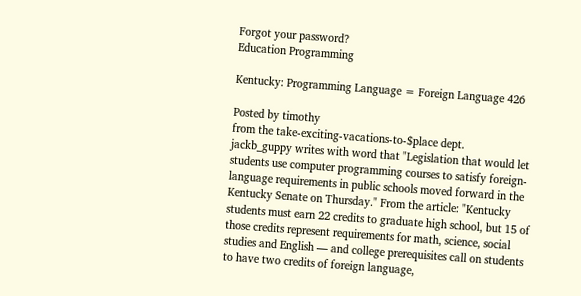Forgot your password?
Education Programming

Kentucky: Programming Language = Foreign Language 426

Posted by timothy
from the take-exciting-vacations-to-$place dept.
jackb_guppy writes with word that "Legislation that would let students use computer programming courses to satisfy foreign-language requirements in public schools moved forward in the Kentucky Senate on Thursday." From the article: "Kentucky students must earn 22 credits to graduate high school, but 15 of those credits represent requirements for math, science, social studies and English — and college prerequisites call on students to have two credits of foreign language,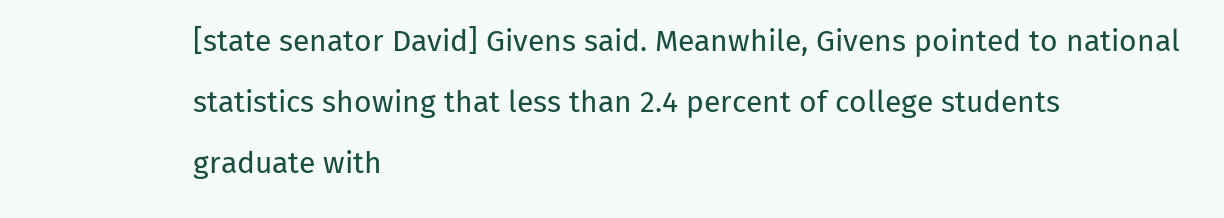[state senator David] Givens said. Meanwhile, Givens pointed to national statistics showing that less than 2.4 percent of college students graduate with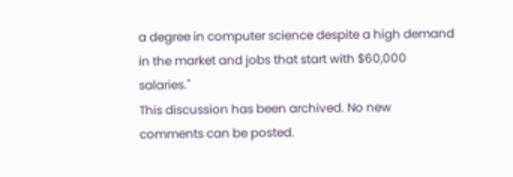a degree in computer science despite a high demand in the market and jobs that start with $60,000 salaries."
This discussion has been archived. No new comments can be posted.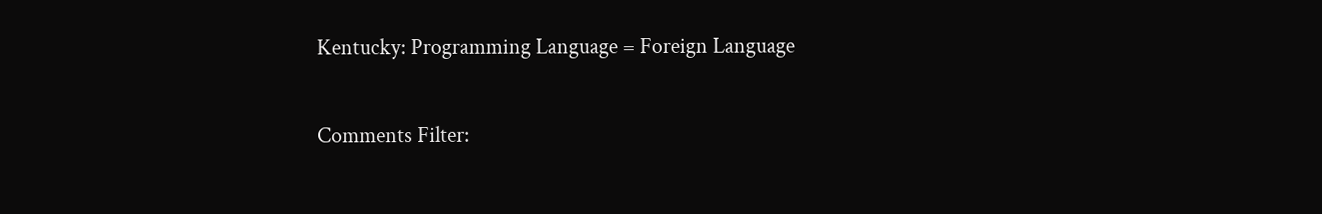Kentucky: Programming Language = Foreign Language

Comments Filter: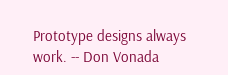Prototype designs always work. -- Don Vonada